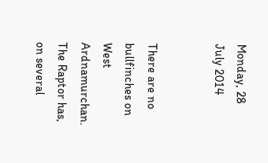Monday, 28 July 2014


There are no bullfinches on West Ardnamurchan.  The Raptor has, on several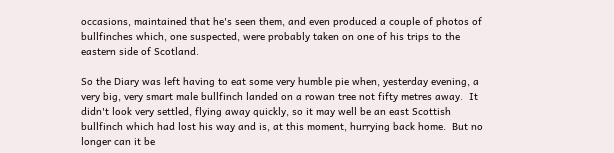occasions, maintained that he's seen them, and even produced a couple of photos of bullfinches which, one suspected, were probably taken on one of his trips to the eastern side of Scotland.

So the Diary was left having to eat some very humble pie when, yesterday evening, a very big, very smart male bullfinch landed on a rowan tree not fifty metres away.  It didn't look very settled, flying away quickly, so it may well be an east Scottish bullfinch which had lost his way and is, at this moment, hurrying back home.  But no longer can it be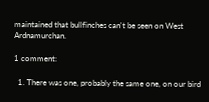maintained that bullfinches can't be seen on West Ardnamurchan.

1 comment:

  1. There was one, probably the same one, on our bird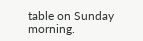table on Sunday morning.